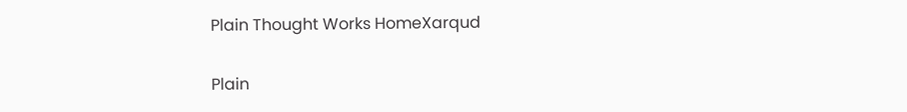Plain Thought Works HomeXarqud

Plain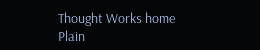Thought Works home
Plain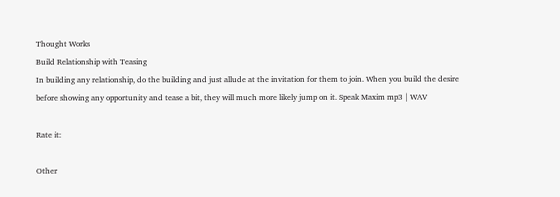Thought Works
Build Relationship with Teasing
In building any relationship, do the building and just allude at the invitation for them to join. When you build the desire before showing any opportunity and tease a bit, they will much more likely jump on it. Speak Maxim mp3 | WAV

Rate it:

Other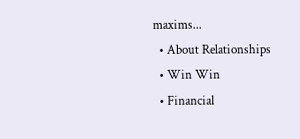maxims...
  • About Relationships
  • Win Win
  • Financial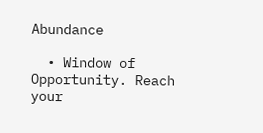Abundance

  • Window of Opportunity. Reach your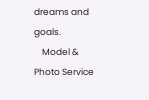dreams and goals.
    Model & Photo Service